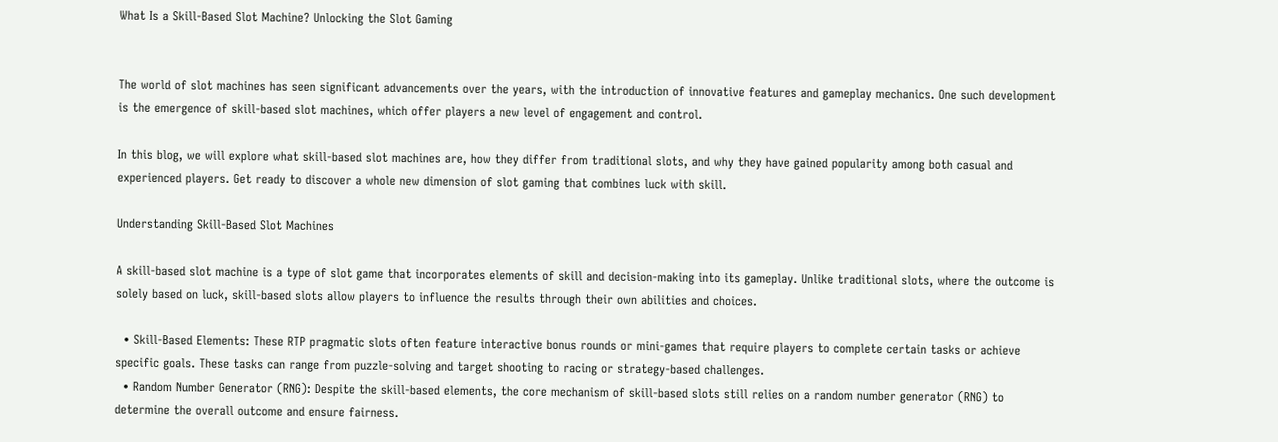What Is a Skill-Based Slot Machine? Unlocking the Slot Gaming


The world of slot machines has seen significant advancements over the years, with the introduction of innovative features and gameplay mechanics. One such development is the emergence of skill-based slot machines, which offer players a new level of engagement and control.

In this blog, we will explore what skill-based slot machines are, how they differ from traditional slots, and why they have gained popularity among both casual and experienced players. Get ready to discover a whole new dimension of slot gaming that combines luck with skill.

Understanding Skill-Based Slot Machines

A skill-based slot machine is a type of slot game that incorporates elements of skill and decision-making into its gameplay. Unlike traditional slots, where the outcome is solely based on luck, skill-based slots allow players to influence the results through their own abilities and choices.

  • Skill-Based Elements: These RTP pragmatic slots often feature interactive bonus rounds or mini-games that require players to complete certain tasks or achieve specific goals. These tasks can range from puzzle-solving and target shooting to racing or strategy-based challenges.
  • Random Number Generator (RNG): Despite the skill-based elements, the core mechanism of skill-based slots still relies on a random number generator (RNG) to determine the overall outcome and ensure fairness.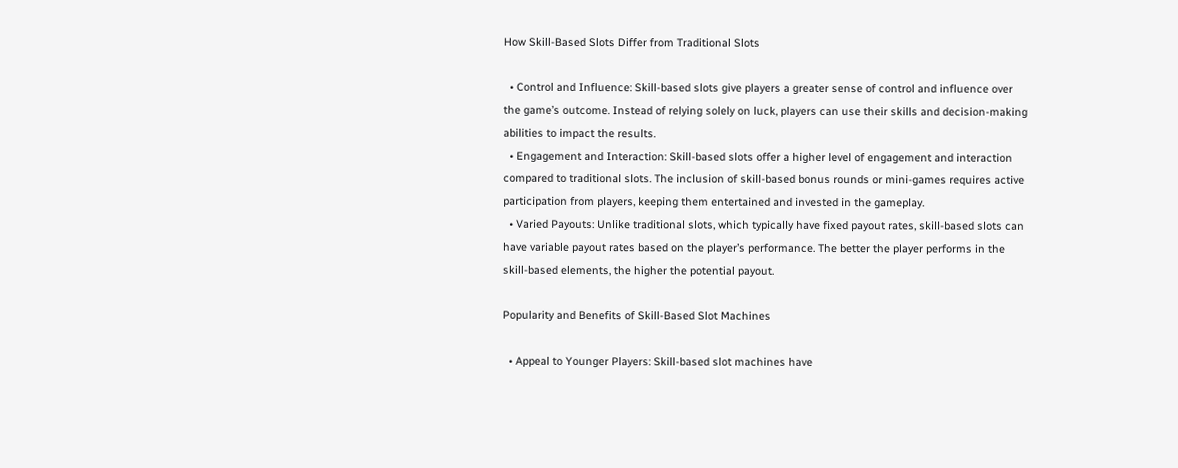How Skill-Based Slots Differ from Traditional Slots

  • Control and Influence: Skill-based slots give players a greater sense of control and influence over the game’s outcome. Instead of relying solely on luck, players can use their skills and decision-making abilities to impact the results.
  • Engagement and Interaction: Skill-based slots offer a higher level of engagement and interaction compared to traditional slots. The inclusion of skill-based bonus rounds or mini-games requires active participation from players, keeping them entertained and invested in the gameplay.
  • Varied Payouts: Unlike traditional slots, which typically have fixed payout rates, skill-based slots can have variable payout rates based on the player’s performance. The better the player performs in the skill-based elements, the higher the potential payout.

Popularity and Benefits of Skill-Based Slot Machines

  • Appeal to Younger Players: Skill-based slot machines have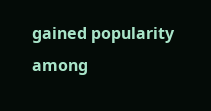gained popularity among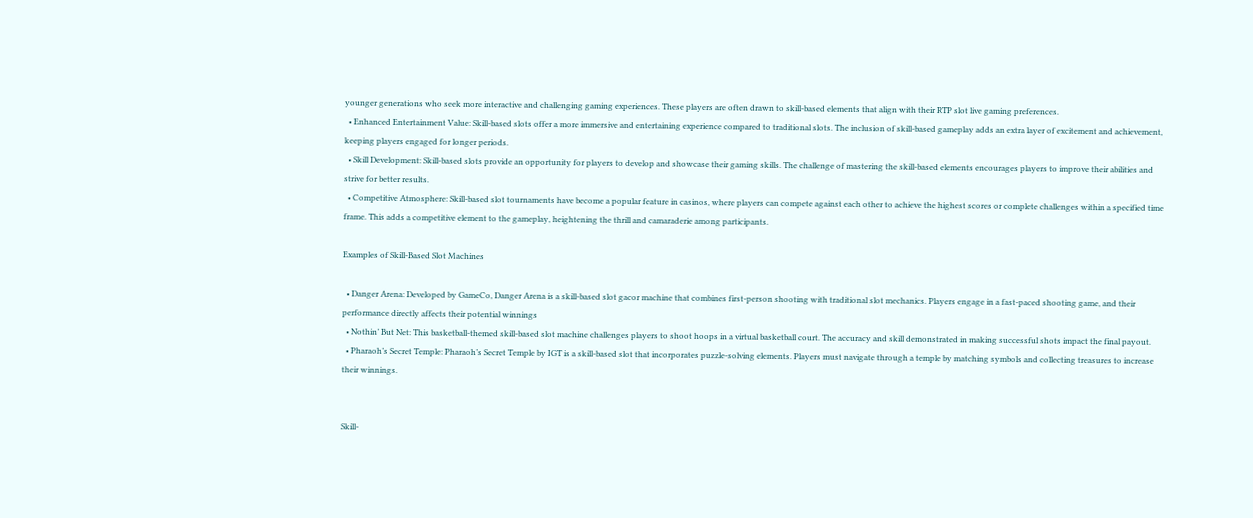younger generations who seek more interactive and challenging gaming experiences. These players are often drawn to skill-based elements that align with their RTP slot live gaming preferences.
  • Enhanced Entertainment Value: Skill-based slots offer a more immersive and entertaining experience compared to traditional slots. The inclusion of skill-based gameplay adds an extra layer of excitement and achievement, keeping players engaged for longer periods.
  • Skill Development: Skill-based slots provide an opportunity for players to develop and showcase their gaming skills. The challenge of mastering the skill-based elements encourages players to improve their abilities and strive for better results.
  • Competitive Atmosphere: Skill-based slot tournaments have become a popular feature in casinos, where players can compete against each other to achieve the highest scores or complete challenges within a specified time frame. This adds a competitive element to the gameplay, heightening the thrill and camaraderie among participants.

Examples of Skill-Based Slot Machines

  • Danger Arena: Developed by GameCo, Danger Arena is a skill-based slot gacor machine that combines first-person shooting with traditional slot mechanics. Players engage in a fast-paced shooting game, and their performance directly affects their potential winnings
  • Nothin’ But Net: This basketball-themed skill-based slot machine challenges players to shoot hoops in a virtual basketball court. The accuracy and skill demonstrated in making successful shots impact the final payout.
  • Pharaoh’s Secret Temple: Pharaoh’s Secret Temple by IGT is a skill-based slot that incorporates puzzle-solving elements. Players must navigate through a temple by matching symbols and collecting treasures to increase their winnings.


Skill-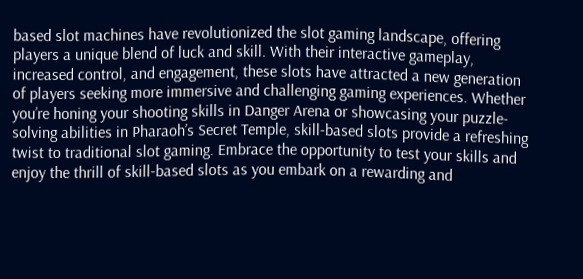based slot machines have revolutionized the slot gaming landscape, offering players a unique blend of luck and skill. With their interactive gameplay, increased control, and engagement, these slots have attracted a new generation of players seeking more immersive and challenging gaming experiences. Whether you’re honing your shooting skills in Danger Arena or showcasing your puzzle-solving abilities in Pharaoh’s Secret Temple, skill-based slots provide a refreshing twist to traditional slot gaming. Embrace the opportunity to test your skills and enjoy the thrill of skill-based slots as you embark on a rewarding and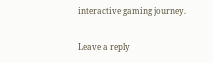interactive gaming journey.

Leave a reply